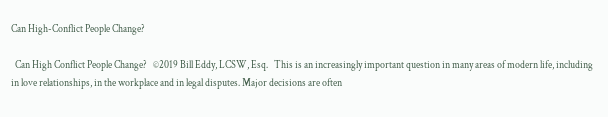Can High-Conflict People Change?

  Can High Conflict People Change?   ©2019 Bill Eddy, LCSW, Esq.   This is an increasingly important question in many areas of modern life, including in love relationships, in the workplace and in legal disputes. Major decisions are often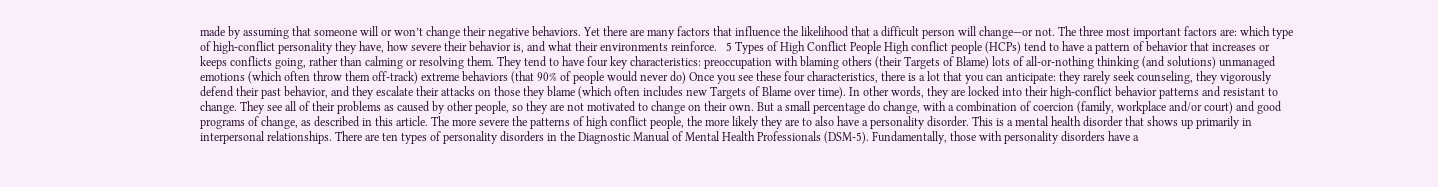made by assuming that someone will or won’t change their negative behaviors. Yet there are many factors that influence the likelihood that a difficult person will change—or not. The three most important factors are: which type of high-conflict personality they have, how severe their behavior is, and what their environments reinforce.   5 Types of High Conflict People High conflict people (HCPs) tend to have a pattern of behavior that increases or keeps conflicts going, rather than calming or resolving them. They tend to have four key characteristics: preoccupation with blaming others (their Targets of Blame) lots of all-or-nothing thinking (and solutions) unmanaged emotions (which often throw them off-track) extreme behaviors (that 90% of people would never do) Once you see these four characteristics, there is a lot that you can anticipate: they rarely seek counseling, they vigorously defend their past behavior, and they escalate their attacks on those they blame (which often includes new Targets of Blame over time). In other words, they are locked into their high-conflict behavior patterns and resistant to change. They see all of their problems as caused by other people, so they are not motivated to change on their own. But a small percentage do change, with a combination of coercion (family, workplace and/or court) and good programs of change, as described in this article. The more severe the patterns of high conflict people, the more likely they are to also have a personality disorder. This is a mental health disorder that shows up primarily in interpersonal relationships. There are ten types of personality disorders in the Diagnostic Manual of Mental Health Professionals (DSM-5). Fundamentally, those with personality disorders have a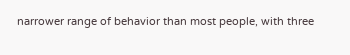narrower range of behavior than most people, with three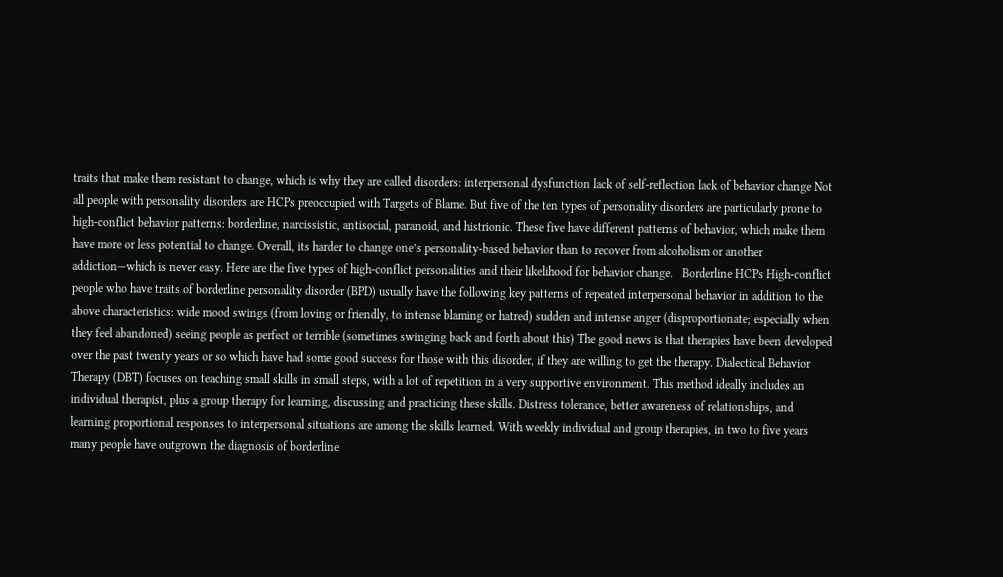traits that make them resistant to change, which is why they are called disorders: interpersonal dysfunction lack of self-reflection lack of behavior change Not all people with personality disorders are HCPs preoccupied with Targets of Blame. But five of the ten types of personality disorders are particularly prone to high-conflict behavior patterns: borderline, narcissistic, antisocial, paranoid, and histrionic. These five have different patterns of behavior, which make them have more or less potential to change. Overall, its harder to change one’s personality-based behavior than to recover from alcoholism or another addiction—which is never easy. Here are the five types of high-conflict personalities and their likelihood for behavior change.   Borderline HCPs High-conflict people who have traits of borderline personality disorder (BPD) usually have the following key patterns of repeated interpersonal behavior in addition to the above characteristics: wide mood swings (from loving or friendly, to intense blaming or hatred) sudden and intense anger (disproportionate; especially when they feel abandoned) seeing people as perfect or terrible (sometimes swinging back and forth about this) The good news is that therapies have been developed over the past twenty years or so which have had some good success for those with this disorder, if they are willing to get the therapy. Dialectical Behavior Therapy (DBT) focuses on teaching small skills in small steps, with a lot of repetition in a very supportive environment. This method ideally includes an individual therapist, plus a group therapy for learning, discussing and practicing these skills. Distress tolerance, better awareness of relationships, and learning proportional responses to interpersonal situations are among the skills learned. With weekly individual and group therapies, in two to five years many people have outgrown the diagnosis of borderline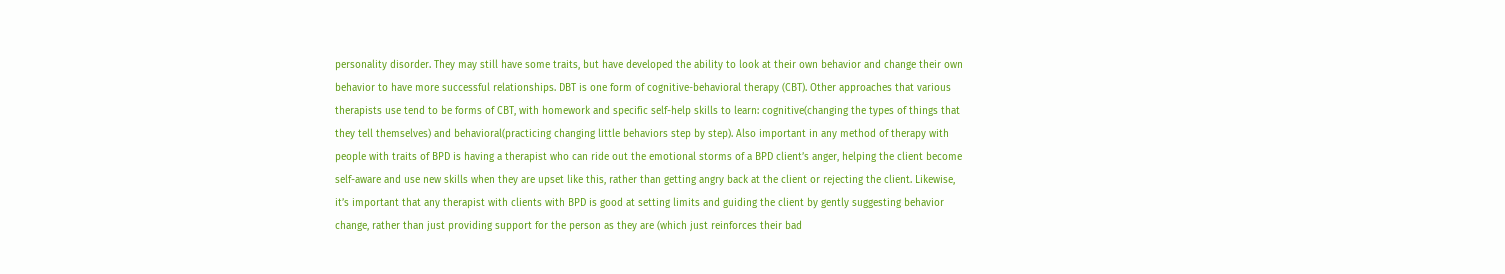personality disorder. They may still have some traits, but have developed the ability to look at their own behavior and change their own behavior to have more successful relationships. DBT is one form of cognitive-behavioral therapy (CBT). Other approaches that various therapists use tend to be forms of CBT, with homework and specific self-help skills to learn: cognitive(changing the types of things that they tell themselves) and behavioral(practicing changing little behaviors step by step). Also important in any method of therapy with people with traits of BPD is having a therapist who can ride out the emotional storms of a BPD client’s anger, helping the client become self-aware and use new skills when they are upset like this, rather than getting angry back at the client or rejecting the client. Likewise, it’s important that any therapist with clients with BPD is good at setting limits and guiding the client by gently suggesting behavior change, rather than just providing support for the person as they are (which just reinforces their bad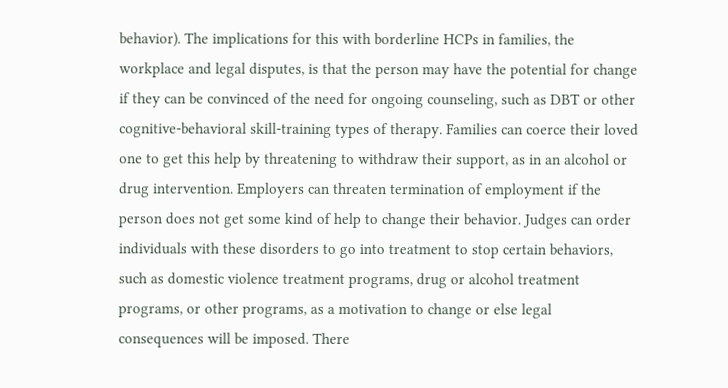behavior). The implications for this with borderline HCPs in families, the workplace and legal disputes, is that the person may have the potential for change if they can be convinced of the need for ongoing counseling, such as DBT or other cognitive-behavioral skill-training types of therapy. Families can coerce their loved one to get this help by threatening to withdraw their support, as in an alcohol or drug intervention. Employers can threaten termination of employment if the person does not get some kind of help to change their behavior. Judges can order individuals with these disorders to go into treatment to stop certain behaviors, such as domestic violence treatment programs, drug or alcohol treatment programs, or other programs, as a motivation to change or else legal consequences will be imposed. There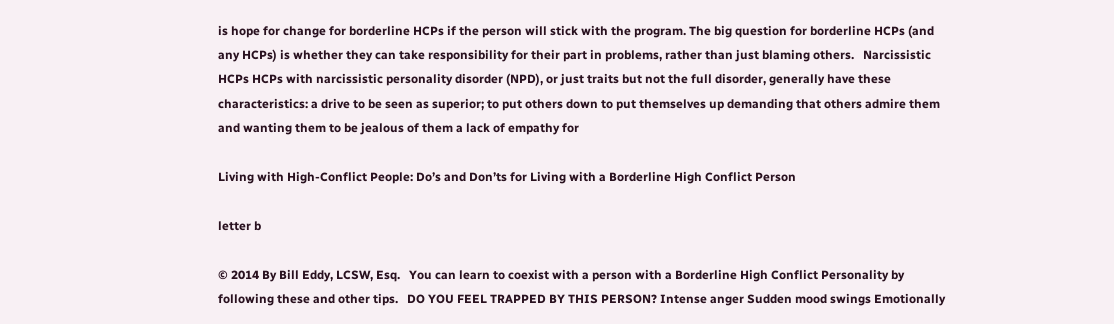is hope for change for borderline HCPs if the person will stick with the program. The big question for borderline HCPs (and any HCPs) is whether they can take responsibility for their part in problems, rather than just blaming others.   Narcissistic HCPs HCPs with narcissistic personality disorder (NPD), or just traits but not the full disorder, generally have these characteristics: a drive to be seen as superior; to put others down to put themselves up demanding that others admire them and wanting them to be jealous of them a lack of empathy for

Living with High-Conflict People: Do’s and Don’ts for Living with a Borderline High Conflict Person

letter b

© 2014 By Bill Eddy, LCSW, Esq.   You can learn to coexist with a person with a Borderline High Conflict Personality by following these and other tips.   DO YOU FEEL TRAPPED BY THIS PERSON? Intense anger Sudden mood swings Emotionally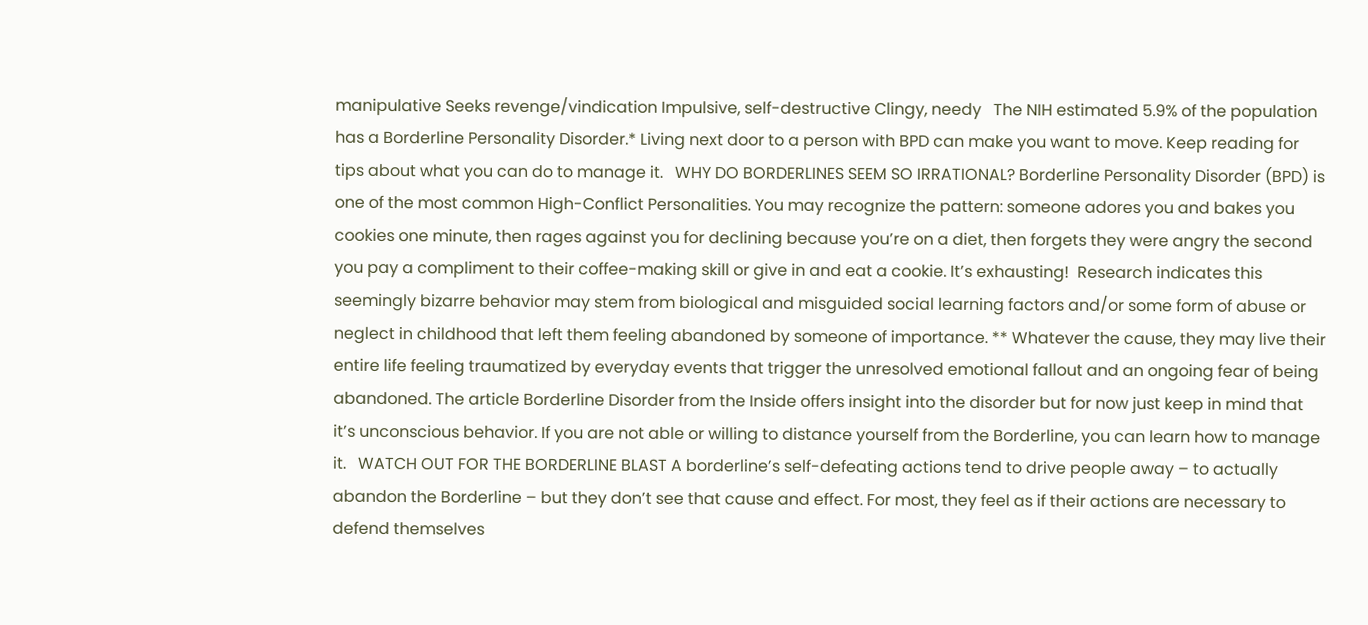manipulative Seeks revenge/vindication Impulsive, self-destructive Clingy, needy   The NIH estimated 5.9% of the population has a Borderline Personality Disorder.* Living next door to a person with BPD can make you want to move. Keep reading for tips about what you can do to manage it.   WHY DO BORDERLINES SEEM SO IRRATIONAL? Borderline Personality Disorder (BPD) is one of the most common High-Conflict Personalities. You may recognize the pattern: someone adores you and bakes you cookies one minute, then rages against you for declining because you’re on a diet, then forgets they were angry the second you pay a compliment to their coffee-making skill or give in and eat a cookie. It’s exhausting!  Research indicates this seemingly bizarre behavior may stem from biological and misguided social learning factors and/or some form of abuse or neglect in childhood that left them feeling abandoned by someone of importance. ** Whatever the cause, they may live their entire life feeling traumatized by everyday events that trigger the unresolved emotional fallout and an ongoing fear of being abandoned. The article Borderline Disorder from the Inside offers insight into the disorder but for now just keep in mind that it’s unconscious behavior. If you are not able or willing to distance yourself from the Borderline, you can learn how to manage it.   WATCH OUT FOR THE BORDERLINE BLAST A borderline’s self-defeating actions tend to drive people away – to actually abandon the Borderline – but they don’t see that cause and effect. For most, they feel as if their actions are necessary to defend themselves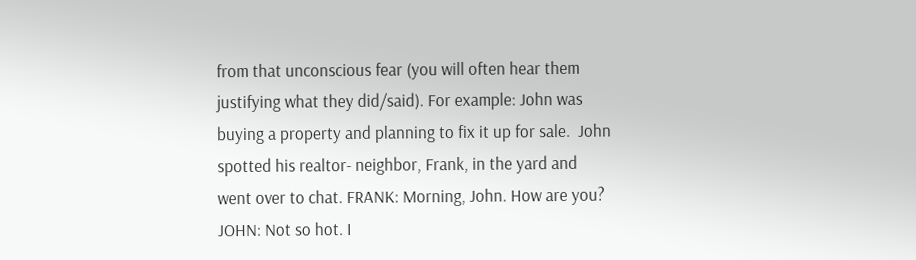from that unconscious fear (you will often hear them justifying what they did/said). For example: John was buying a property and planning to fix it up for sale.  John spotted his realtor- neighbor, Frank, in the yard and went over to chat. FRANK: Morning, John. How are you? JOHN: Not so hot. I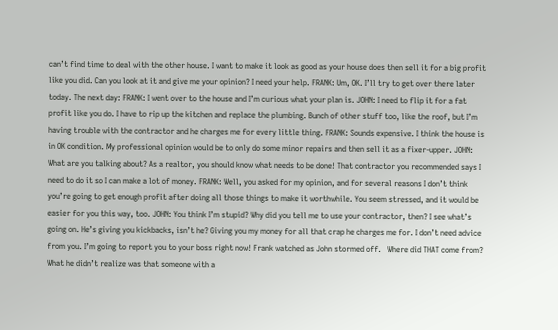can’t find time to deal with the other house. I want to make it look as good as your house does then sell it for a big profit like you did. Can you look at it and give me your opinion? I need your help. FRANK: Um, OK. I’ll try to get over there later today. The next day: FRANK: I went over to the house and I’m curious what your plan is. JOHN: I need to flip it for a fat profit like you do. I have to rip up the kitchen and replace the plumbing. Bunch of other stuff too, like the roof, but I’m having trouble with the contractor and he charges me for every little thing. FRANK: Sounds expensive. I think the house is in OK condition. My professional opinion would be to only do some minor repairs and then sell it as a fixer-upper. JOHN: What are you talking about? As a realtor, you should know what needs to be done! That contractor you recommended says I need to do it so I can make a lot of money. FRANK: Well, you asked for my opinion, and for several reasons I don’t think you’re going to get enough profit after doing all those things to make it worthwhile. You seem stressed, and it would be easier for you this way, too. JOHN: You think I’m stupid? Why did you tell me to use your contractor, then? I see what’s going on. He’s giving you kickbacks, isn’t he? Giving you my money for all that crap he charges me for. I don’t need advice from you. I’m going to report you to your boss right now! Frank watched as John stormed off.   Where did THAT come from?   What he didn’t realize was that someone with a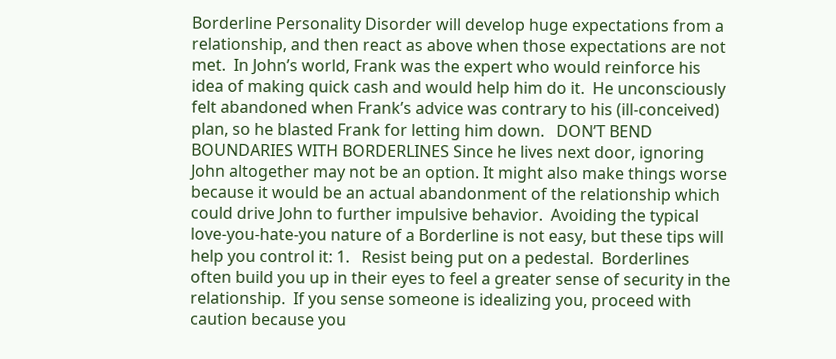Borderline Personality Disorder will develop huge expectations from a relationship, and then react as above when those expectations are not met.  In John’s world, Frank was the expert who would reinforce his idea of making quick cash and would help him do it.  He unconsciously felt abandoned when Frank’s advice was contrary to his (ill-conceived) plan, so he blasted Frank for letting him down.   DON’T BEND BOUNDARIES WITH BORDERLINES Since he lives next door, ignoring John altogether may not be an option. It might also make things worse because it would be an actual abandonment of the relationship which could drive John to further impulsive behavior.  Avoiding the typical love-you-hate-you nature of a Borderline is not easy, but these tips will help you control it: 1.   Resist being put on a pedestal.  Borderlines often build you up in their eyes to feel a greater sense of security in the relationship.  If you sense someone is idealizing you, proceed with caution because you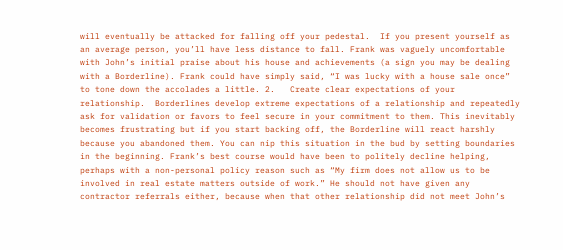will eventually be attacked for falling off your pedestal.  If you present yourself as an average person, you’ll have less distance to fall. Frank was vaguely uncomfortable with John’s initial praise about his house and achievements (a sign you may be dealing with a Borderline). Frank could have simply said, “I was lucky with a house sale once” to tone down the accolades a little. 2.   Create clear expectations of your relationship.  Borderlines develop extreme expectations of a relationship and repeatedly ask for validation or favors to feel secure in your commitment to them. This inevitably becomes frustrating but if you start backing off, the Borderline will react harshly because you abandoned them. You can nip this situation in the bud by setting boundaries in the beginning. Frank’s best course would have been to politely decline helping, perhaps with a non-personal policy reason such as “My firm does not allow us to be involved in real estate matters outside of work.” He should not have given any contractor referrals either, because when that other relationship did not meet John’s